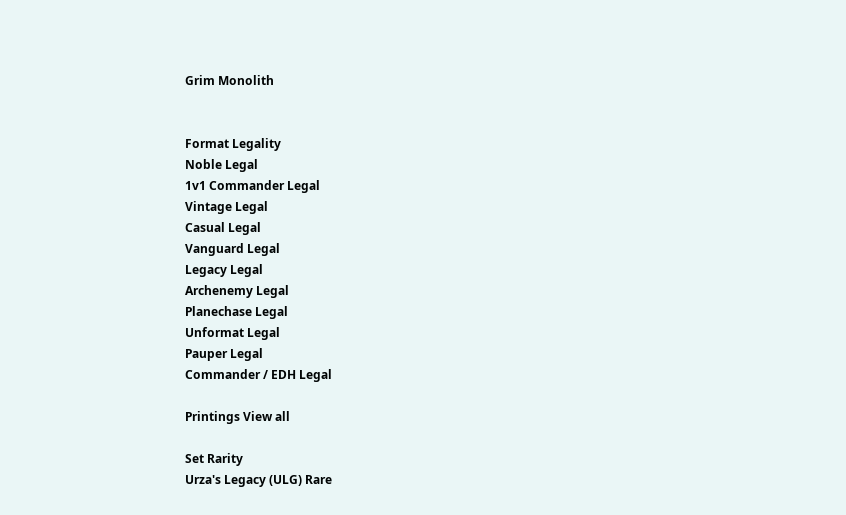Grim Monolith


Format Legality
Noble Legal
1v1 Commander Legal
Vintage Legal
Casual Legal
Vanguard Legal
Legacy Legal
Archenemy Legal
Planechase Legal
Unformat Legal
Pauper Legal
Commander / EDH Legal

Printings View all

Set Rarity
Urza's Legacy (ULG) Rare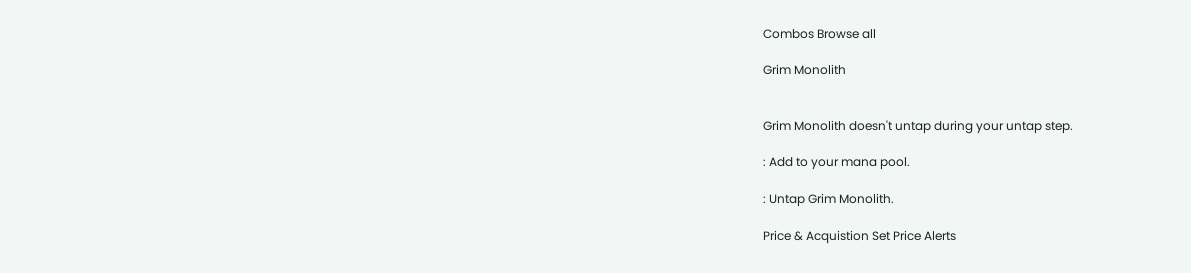Combos Browse all

Grim Monolith


Grim Monolith doesn't untap during your untap step.

: Add to your mana pool.

: Untap Grim Monolith.

Price & Acquistion Set Price Alerts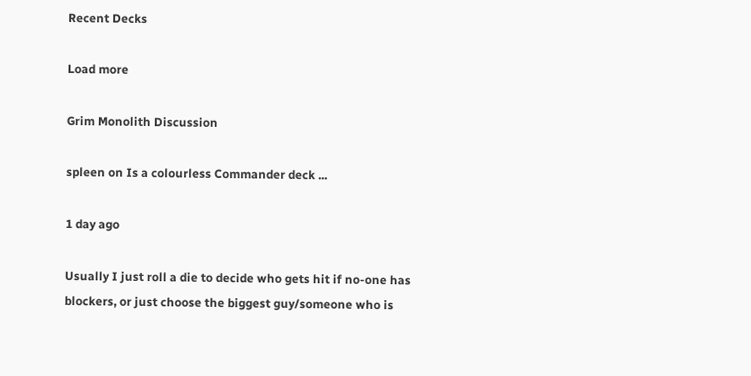Recent Decks

Load more

Grim Monolith Discussion

spleen on Is a colourless Commander deck ...

1 day ago

Usually I just roll a die to decide who gets hit if no-one has blockers, or just choose the biggest guy/someone who is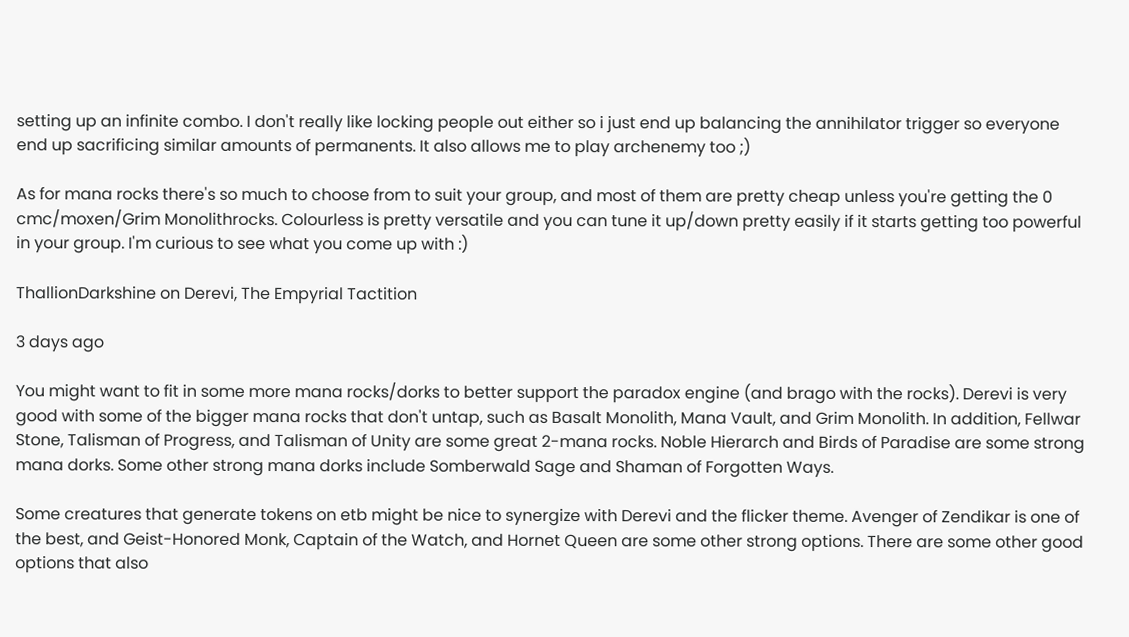setting up an infinite combo. I don't really like locking people out either so i just end up balancing the annihilator trigger so everyone end up sacrificing similar amounts of permanents. It also allows me to play archenemy too ;)

As for mana rocks there's so much to choose from to suit your group, and most of them are pretty cheap unless you're getting the 0 cmc/moxen/Grim Monolithrocks. Colourless is pretty versatile and you can tune it up/down pretty easily if it starts getting too powerful in your group. I'm curious to see what you come up with :)

ThallionDarkshine on Derevi, The Empyrial Tactition

3 days ago

You might want to fit in some more mana rocks/dorks to better support the paradox engine (and brago with the rocks). Derevi is very good with some of the bigger mana rocks that don't untap, such as Basalt Monolith, Mana Vault, and Grim Monolith. In addition, Fellwar Stone, Talisman of Progress, and Talisman of Unity are some great 2-mana rocks. Noble Hierarch and Birds of Paradise are some strong mana dorks. Some other strong mana dorks include Somberwald Sage and Shaman of Forgotten Ways.

Some creatures that generate tokens on etb might be nice to synergize with Derevi and the flicker theme. Avenger of Zendikar is one of the best, and Geist-Honored Monk, Captain of the Watch, and Hornet Queen are some other strong options. There are some other good options that also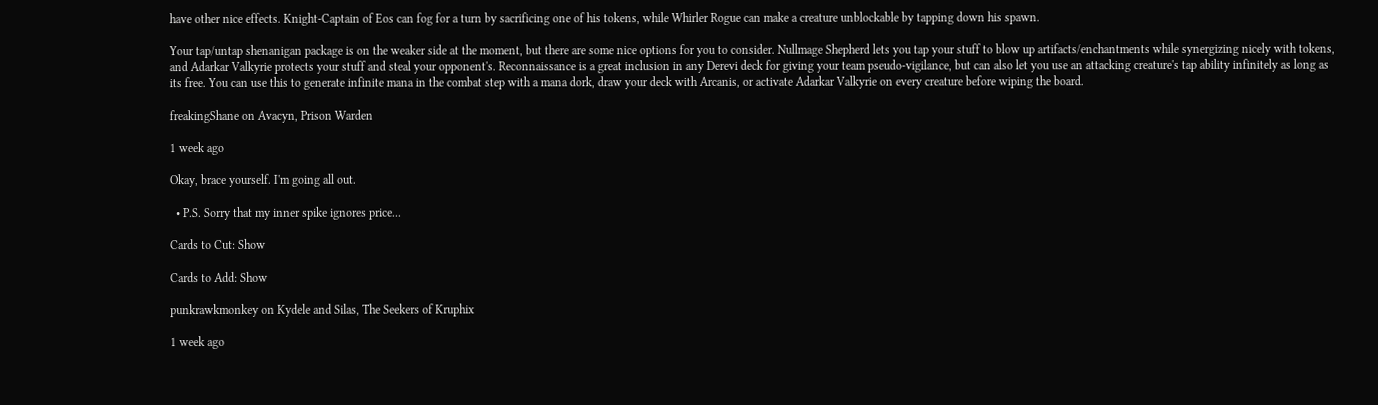have other nice effects. Knight-Captain of Eos can fog for a turn by sacrificing one of his tokens, while Whirler Rogue can make a creature unblockable by tapping down his spawn.

Your tap/untap shenanigan package is on the weaker side at the moment, but there are some nice options for you to consider. Nullmage Shepherd lets you tap your stuff to blow up artifacts/enchantments while synergizing nicely with tokens, and Adarkar Valkyrie protects your stuff and steal your opponent's. Reconnaissance is a great inclusion in any Derevi deck for giving your team pseudo-vigilance, but can also let you use an attacking creature's tap ability infinitely as long as its free. You can use this to generate infinite mana in the combat step with a mana dork, draw your deck with Arcanis, or activate Adarkar Valkyrie on every creature before wiping the board.

freakingShane on Avacyn, Prison Warden

1 week ago

Okay, brace yourself. I'm going all out.

  • P.S. Sorry that my inner spike ignores price...

Cards to Cut: Show

Cards to Add: Show

punkrawkmonkey on Kydele and Silas, The Seekers of Kruphix

1 week ago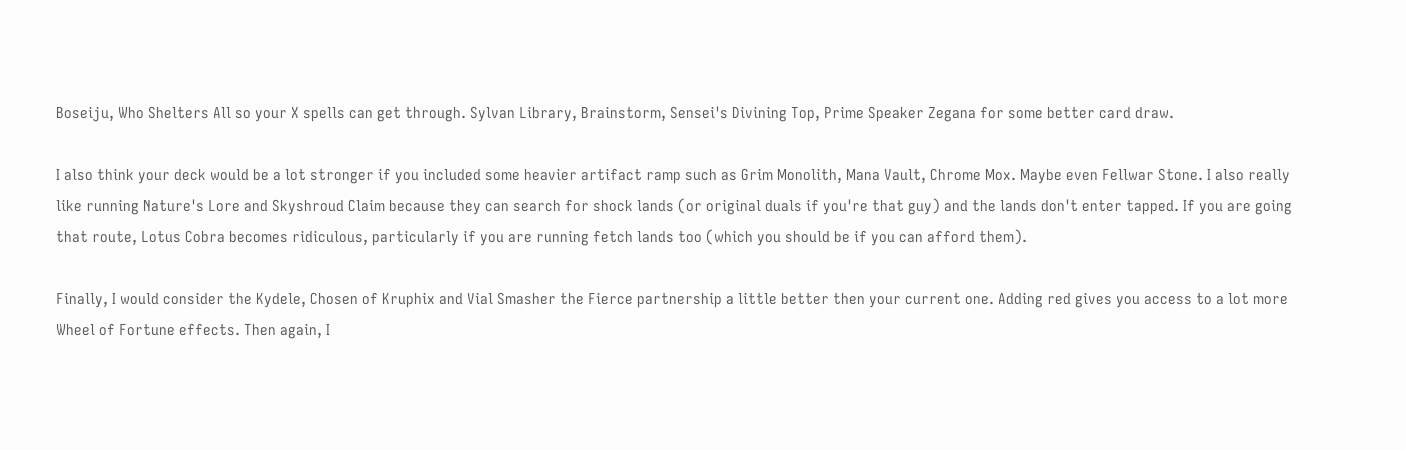Boseiju, Who Shelters All so your X spells can get through. Sylvan Library, Brainstorm, Sensei's Divining Top, Prime Speaker Zegana for some better card draw.

I also think your deck would be a lot stronger if you included some heavier artifact ramp such as Grim Monolith, Mana Vault, Chrome Mox. Maybe even Fellwar Stone. I also really like running Nature's Lore and Skyshroud Claim because they can search for shock lands (or original duals if you're that guy) and the lands don't enter tapped. If you are going that route, Lotus Cobra becomes ridiculous, particularly if you are running fetch lands too (which you should be if you can afford them).

Finally, I would consider the Kydele, Chosen of Kruphix and Vial Smasher the Fierce partnership a little better then your current one. Adding red gives you access to a lot more Wheel of Fortune effects. Then again, I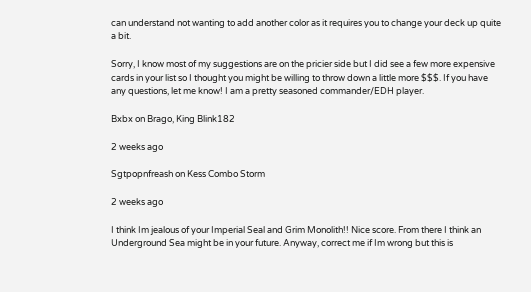can understand not wanting to add another color as it requires you to change your deck up quite a bit.

Sorry, I know most of my suggestions are on the pricier side but I did see a few more expensive cards in your list so I thought you might be willing to throw down a little more $$$. If you have any questions, let me know! I am a pretty seasoned commander/EDH player.

Bxbx on Brago, King Blink182

2 weeks ago

Sgtpopnfreash on Kess Combo Storm

2 weeks ago

I think Im jealous of your Imperial Seal and Grim Monolith!! Nice score. From there I think an Underground Sea might be in your future. Anyway, correct me if Im wrong but this is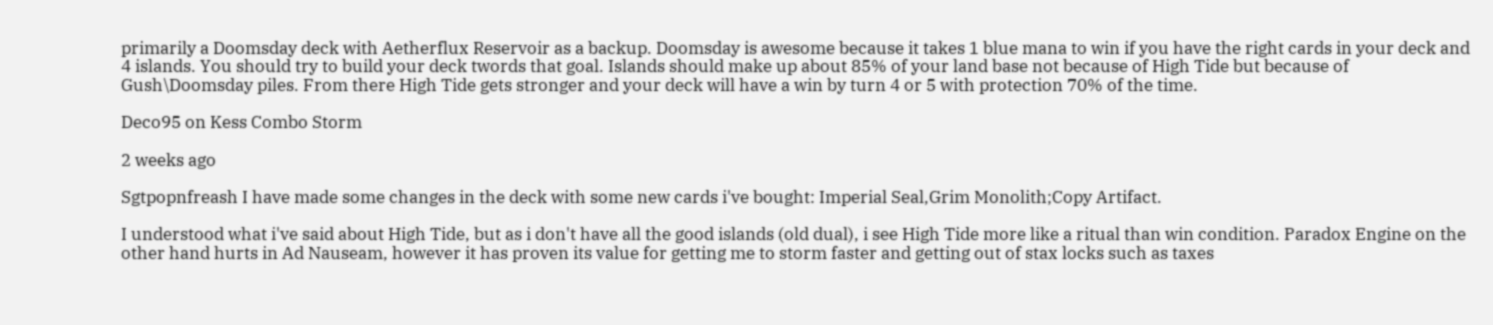primarily a Doomsday deck with Aetherflux Reservoir as a backup. Doomsday is awesome because it takes 1 blue mana to win if you have the right cards in your deck and 4 islands. You should try to build your deck twords that goal. Islands should make up about 85% of your land base not because of High Tide but because of Gush\Doomsday piles. From there High Tide gets stronger and your deck will have a win by turn 4 or 5 with protection 70% of the time.

Deco95 on Kess Combo Storm

2 weeks ago

Sgtpopnfreash I have made some changes in the deck with some new cards i've bought: Imperial Seal,Grim Monolith;Copy Artifact.

I understood what i've said about High Tide, but as i don't have all the good islands (old dual), i see High Tide more like a ritual than win condition. Paradox Engine on the other hand hurts in Ad Nauseam, however it has proven its value for getting me to storm faster and getting out of stax locks such as taxes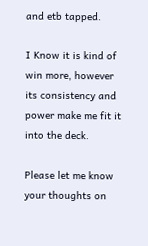and etb tapped.

I Know it is kind of win more, however its consistency and power make me fit it into the deck.

Please let me know your thoughts on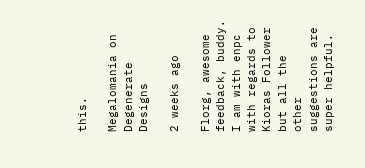this.

Megalomania on Degenerate Designs

2 weeks ago

Florg, awesome feedback, buddy. I am with enpc with regards to Kioras Follower but all the other suggestions are super helpful.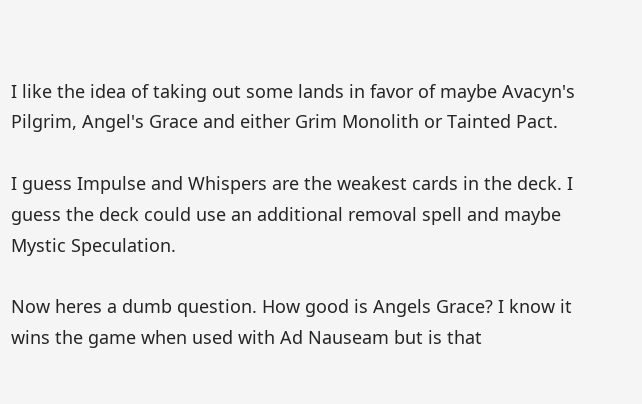I like the idea of taking out some lands in favor of maybe Avacyn's Pilgrim, Angel's Grace and either Grim Monolith or Tainted Pact.

I guess Impulse and Whispers are the weakest cards in the deck. I guess the deck could use an additional removal spell and maybe Mystic Speculation.

Now heres a dumb question. How good is Angels Grace? I know it wins the game when used with Ad Nauseam but is that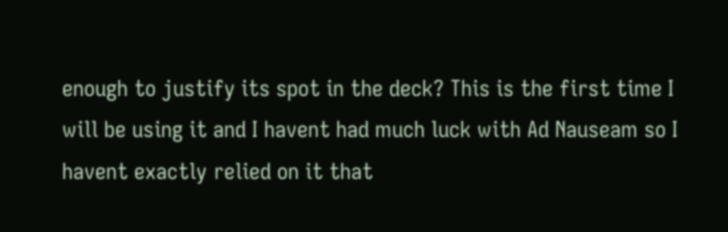enough to justify its spot in the deck? This is the first time I will be using it and I havent had much luck with Ad Nauseam so I havent exactly relied on it that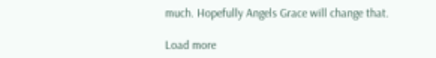much. Hopefully Angels Grace will change that.

Load more